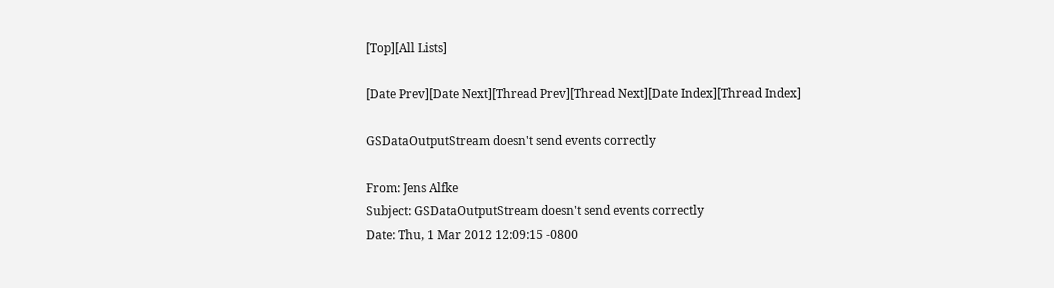[Top][All Lists]

[Date Prev][Date Next][Thread Prev][Thread Next][Date Index][Thread Index]

GSDataOutputStream doesn't send events correctly

From: Jens Alfke
Subject: GSDataOutputStream doesn't send events correctly
Date: Thu, 1 Mar 2012 12:09:15 -0800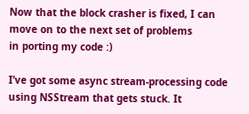Now that the block crasher is fixed, I can move on to the next set of problems
in porting my code :)

I’ve got some async stream-processing code using NSStream that gets stuck. It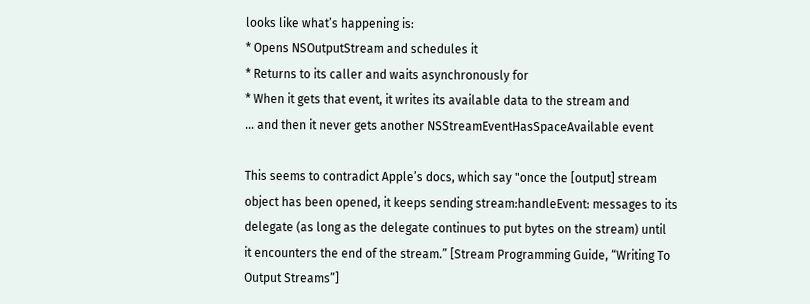looks like what’s happening is:
* Opens NSOutputStream and schedules it
* Returns to its caller and waits asynchronously for
* When it gets that event, it writes its available data to the stream and
… and then it never gets another NSStreamEventHasSpaceAvailable event

This seems to contradict Apple’s docs, which say "once the [output] stream
object has been opened, it keeps sending stream:handleEvent: messages to its
delegate (as long as the delegate continues to put bytes on the stream) until
it encounters the end of the stream.” [Stream Programming Guide, “Writing To
Output Streams”]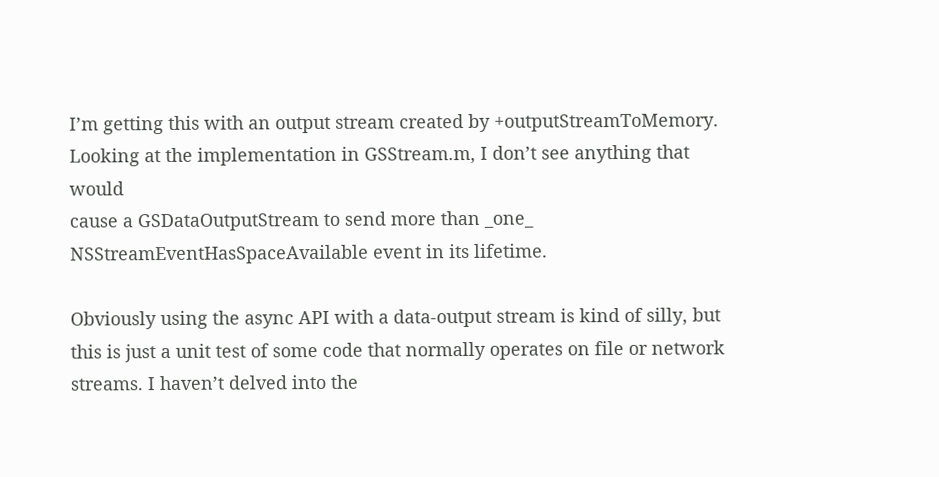I’m getting this with an output stream created by +outputStreamToMemory.
Looking at the implementation in GSStream.m, I don’t see anything that would
cause a GSDataOutputStream to send more than _one_
NSStreamEventHasSpaceAvailable event in its lifetime.

Obviously using the async API with a data-output stream is kind of silly, but
this is just a unit test of some code that normally operates on file or network
streams. I haven’t delved into the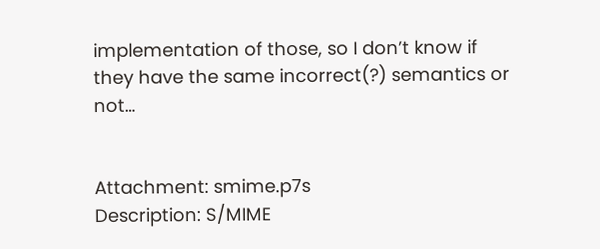implementation of those, so I don’t know if
they have the same incorrect(?) semantics or not…


Attachment: smime.p7s
Description: S/MIME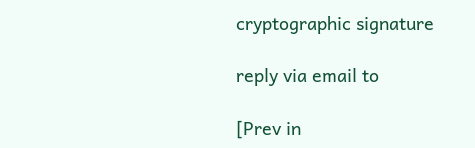cryptographic signature

reply via email to

[Prev in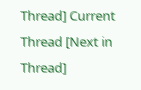Thread] Current Thread [Next in Thread]